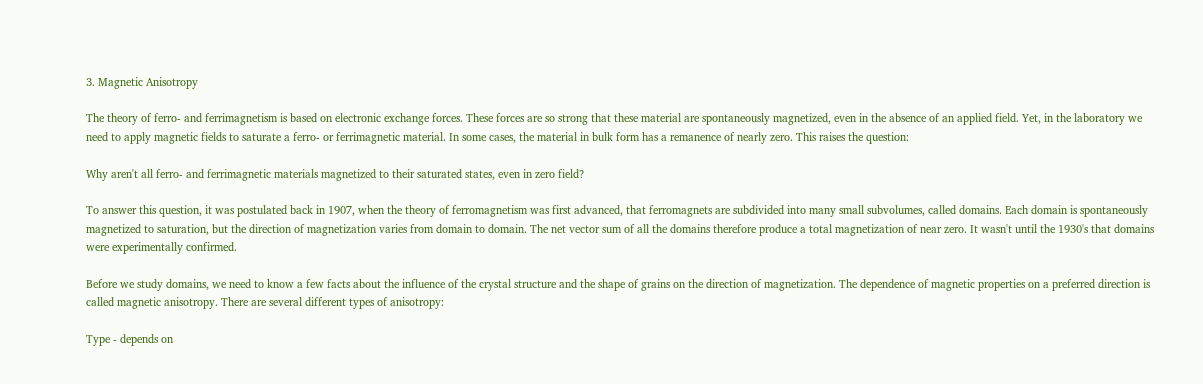3. Magnetic Anisotropy

The theory of ferro- and ferrimagnetism is based on electronic exchange forces. These forces are so strong that these material are spontaneously magnetized, even in the absence of an applied field. Yet, in the laboratory we need to apply magnetic fields to saturate a ferro- or ferrimagnetic material. In some cases, the material in bulk form has a remanence of nearly zero. This raises the question:

Why aren't all ferro- and ferrimagnetic materials magnetized to their saturated states, even in zero field?

To answer this question, it was postulated back in 1907, when the theory of ferromagnetism was first advanced, that ferromagnets are subdivided into many small subvolumes, called domains. Each domain is spontaneously magnetized to saturation, but the direction of magnetization varies from domain to domain. The net vector sum of all the domains therefore produce a total magnetization of near zero. It wasn't until the 1930's that domains were experimentally confirmed.

Before we study domains, we need to know a few facts about the influence of the crystal structure and the shape of grains on the direction of magnetization. The dependence of magnetic properties on a preferred direction is called magnetic anisotropy. There are several different types of anisotropy:

Type - depends on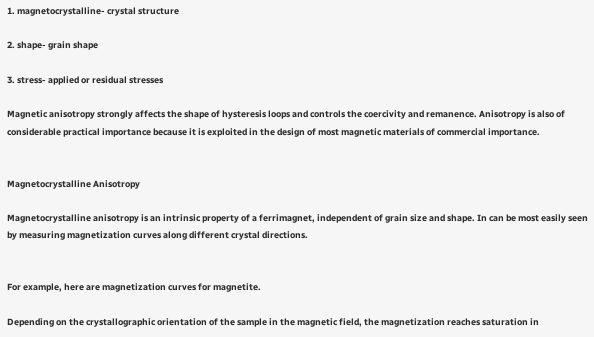1. magnetocrystalline- crystal structure

2. shape- grain shape

3. stress- applied or residual stresses

Magnetic anisotropy strongly affects the shape of hysteresis loops and controls the coercivity and remanence. Anisotropy is also of considerable practical importance because it is exploited in the design of most magnetic materials of commercial importance.


Magnetocrystalline Anisotropy

Magnetocrystalline anisotropy is an intrinsic property of a ferrimagnet, independent of grain size and shape. In can be most easily seen by measuring magnetization curves along different crystal directions.


For example, here are magnetization curves for magnetite.

Depending on the crystallographic orientation of the sample in the magnetic field, the magnetization reaches saturation in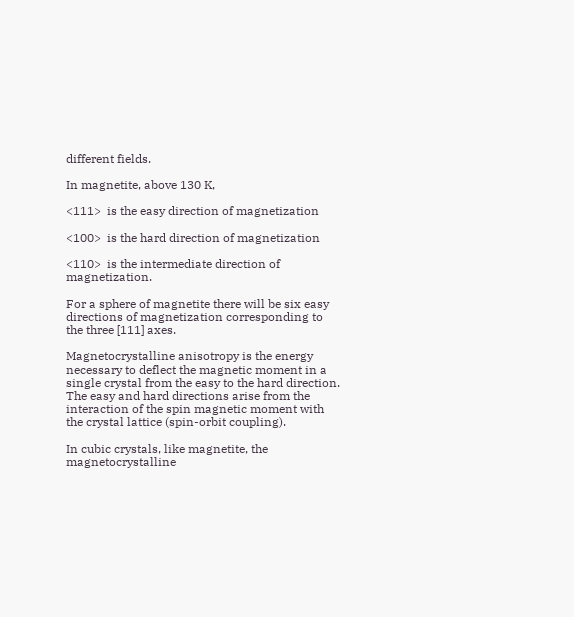different fields.

In magnetite, above 130 K,

<111>  is the easy direction of magnetization

<100>  is the hard direction of magnetization

<110>  is the intermediate direction of magnetization.

For a sphere of magnetite there will be six easy directions of magnetization corresponding to the three [111] axes.

Magnetocrystalline anisotropy is the energy necessary to deflect the magnetic moment in a single crystal from the easy to the hard direction. The easy and hard directions arise from the interaction of the spin magnetic moment with the crystal lattice (spin-orbit coupling).

In cubic crystals, like magnetite, the magnetocrystalline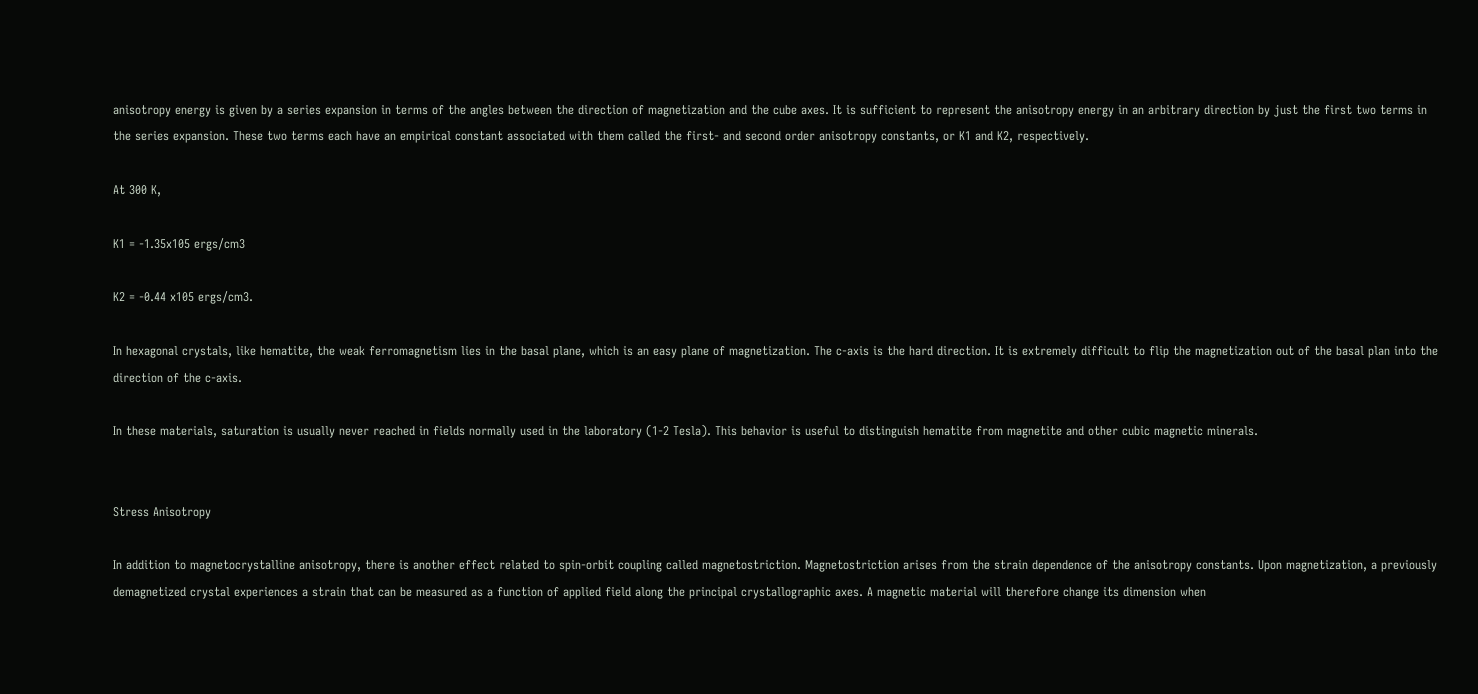anisotropy energy is given by a series expansion in terms of the angles between the direction of magnetization and the cube axes. It is sufficient to represent the anisotropy energy in an arbitrary direction by just the first two terms in the series expansion. These two terms each have an empirical constant associated with them called the first- and second order anisotropy constants, or K1 and K2, respectively.

At 300 K,

K1 = -1.35x105 ergs/cm3

K2 = -0.44 x105 ergs/cm3.

In hexagonal crystals, like hematite, the weak ferromagnetism lies in the basal plane, which is an easy plane of magnetization. The c-axis is the hard direction. It is extremely difficult to flip the magnetization out of the basal plan into the direction of the c-axis.

In these materials, saturation is usually never reached in fields normally used in the laboratory (1-2 Tesla). This behavior is useful to distinguish hematite from magnetite and other cubic magnetic minerals.


Stress Anisotropy

In addition to magnetocrystalline anisotropy, there is another effect related to spin-orbit coupling called magnetostriction. Magnetostriction arises from the strain dependence of the anisotropy constants. Upon magnetization, a previously demagnetized crystal experiences a strain that can be measured as a function of applied field along the principal crystallographic axes. A magnetic material will therefore change its dimension when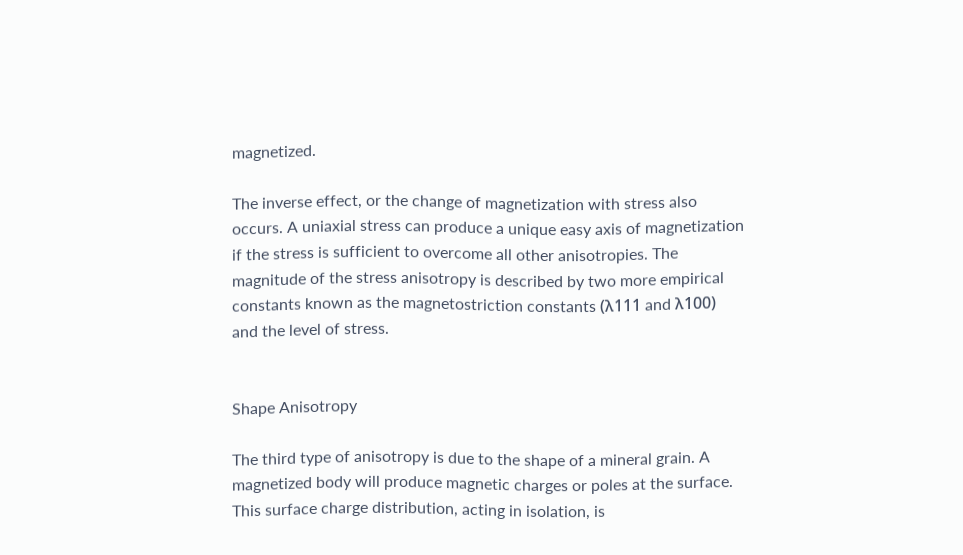magnetized.

The inverse effect, or the change of magnetization with stress also occurs. A uniaxial stress can produce a unique easy axis of magnetization if the stress is sufficient to overcome all other anisotropies. The magnitude of the stress anisotropy is described by two more empirical constants known as the magnetostriction constants (λ111 and λ100) and the level of stress.


Shape Anisotropy

The third type of anisotropy is due to the shape of a mineral grain. A magnetized body will produce magnetic charges or poles at the surface. This surface charge distribution, acting in isolation, is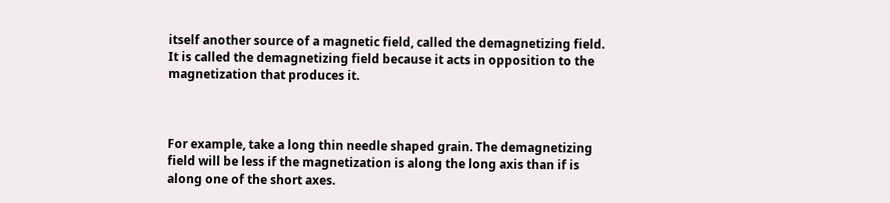itself another source of a magnetic field, called the demagnetizing field. It is called the demagnetizing field because it acts in opposition to the magnetization that produces it.



For example, take a long thin needle shaped grain. The demagnetizing field will be less if the magnetization is along the long axis than if is along one of the short axes.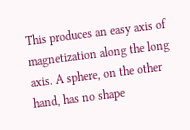This produces an easy axis of magnetization along the long axis. A sphere, on the other hand, has no shape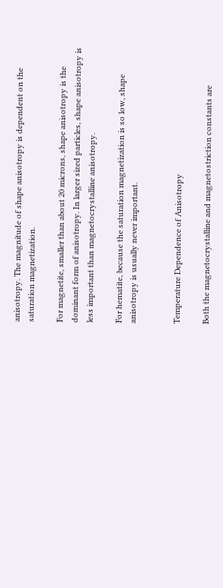anisotropy. The magnitude of shape anisotropy is dependent on the saturation magnetization.

For magnetite, smaller than about 20 microns, shape anisotropy is the dominant form of anisotropy. In larger sized particles, shape anisotropy is less important than magnetocrystalline anisotropy.

For hematite, because the saturation magnetization is so low, shape anisotropy is usually never important.


Temperature Dependence of Anisotropy

Both the magnetocrystalline and magnetostriction constants are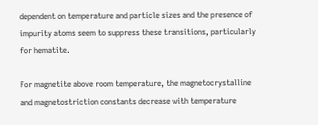dependent on temperature and particle sizes and the presence of impurity atoms seem to suppress these transitions, particularly for hematite.

For magnetite above room temperature, the magnetocrystalline and magnetostriction constants decrease with temperature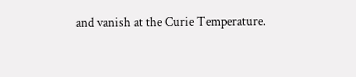and vanish at the Curie Temperature.